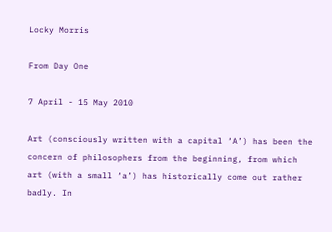Locky Morris

From Day One

7 April - 15 May 2010

Art (consciously written with a capital ‘A’) has been the concern of philosophers from the beginning, from which art (with a small ‘a’) has historically come out rather badly. In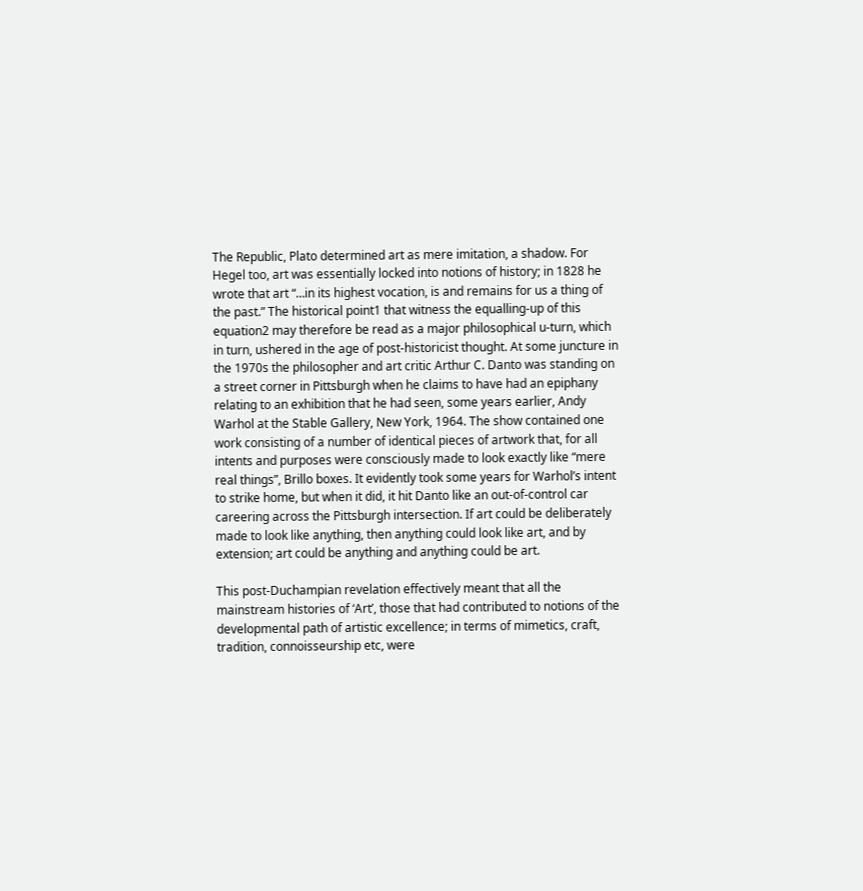The Republic, Plato determined art as mere imitation, a shadow. For Hegel too, art was essentially locked into notions of history; in 1828 he wrote that art “…in its highest vocation, is and remains for us a thing of the past.” The historical point1 that witness the equalling-up of this equation2 may therefore be read as a major philosophical u-turn, which in turn, ushered in the age of post-historicist thought. At some juncture in the 1970s the philosopher and art critic Arthur C. Danto was standing on a street corner in Pittsburgh when he claims to have had an epiphany relating to an exhibition that he had seen, some years earlier, Andy Warhol at the Stable Gallery, New York, 1964. The show contained one work consisting of a number of identical pieces of artwork that, for all intents and purposes were consciously made to look exactly like “mere real things”, Brillo boxes. It evidently took some years for Warhol’s intent to strike home, but when it did, it hit Danto like an out-of-control car careering across the Pittsburgh intersection. If art could be deliberately made to look like anything, then anything could look like art, and by extension; art could be anything and anything could be art.

This post-Duchampian revelation effectively meant that all the mainstream histories of ‘Art’, those that had contributed to notions of the developmental path of artistic excellence; in terms of mimetics, craft, tradition, connoisseurship etc, were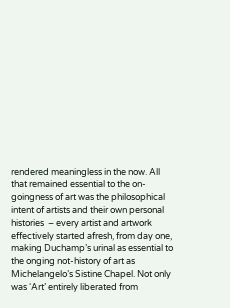rendered meaningless in the now. All that remained essential to the on-goingness of art was the philosophical intent of artists and their own personal histories  – every artist and artwork effectively started afresh, from day one, making Duchamp’s urinal as essential to the onging not-history of art as Michelangelo’s Sistine Chapel. Not only was ‘Art’ entirely liberated from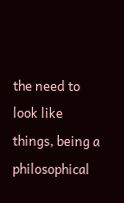the need to look like things, being a philosophical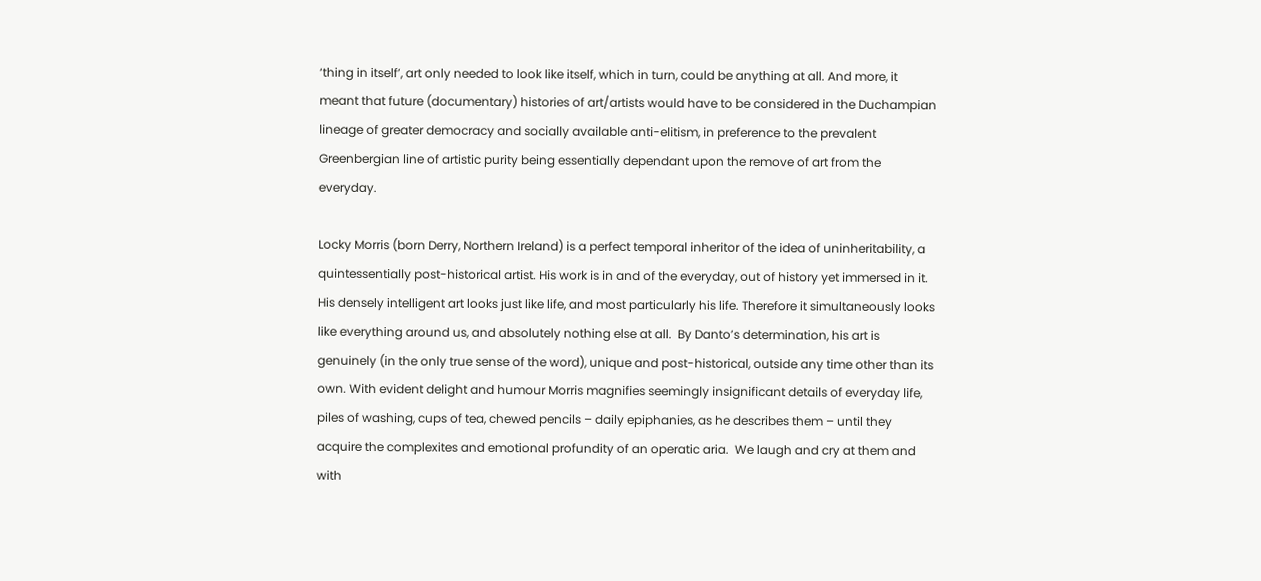‘thing in itself’, art only needed to look like itself, which in turn, could be anything at all. And more, it meant that future (documentary) histories of art/artists would have to be considered in the Duchampian lineage of greater democracy and socially available anti-elitism, in preference to the prevalent Greenbergian line of artistic purity being essentially dependant upon the remove of art from the everyday.

Locky Morris (born Derry, Northern Ireland) is a perfect temporal inheritor of the idea of uninheritability, a quintessentially post-historical artist. His work is in and of the everyday, out of history yet immersed in it. His densely intelligent art looks just like life, and most particularly his life. Therefore it simultaneously looks like everything around us, and absolutely nothing else at all.  By Danto’s determination, his art is genuinely (in the only true sense of the word), unique and post-historical, outside any time other than its own. With evident delight and humour Morris magnifies seemingly insignificant details of everyday life, piles of washing, cups of tea, chewed pencils – daily epiphanies, as he describes them – until they acquire the complexites and emotional profundity of an operatic aria.  We laugh and cry at them and with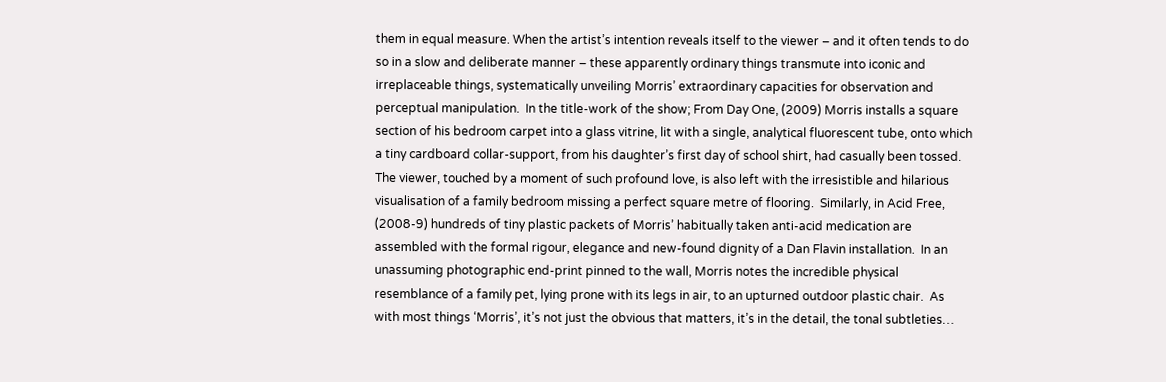them in equal measure. When the artist’s intention reveals itself to the viewer – and it often tends to do so in a slow and deliberate manner – these apparently ordinary things transmute into iconic and irreplaceable things, systematically unveiling Morris’ extraordinary capacities for observation and perceptual manipulation.  In the title-work of the show; From Day One, (2009) Morris installs a square section of his bedroom carpet into a glass vitrine, lit with a single, analytical fluorescent tube, onto which a tiny cardboard collar-support, from his daughter’s first day of school shirt, had casually been tossed. The viewer, touched by a moment of such profound love, is also left with the irresistible and hilarious visualisation of a family bedroom missing a perfect square metre of flooring.  Similarly, in Acid Free, (2008-9) hundreds of tiny plastic packets of Morris’ habitually taken anti-acid medication are assembled with the formal rigour, elegance and new-found dignity of a Dan Flavin installation.  In an unassuming photographic end-print pinned to the wall, Morris notes the incredible physical resemblance of a family pet, lying prone with its legs in air, to an upturned outdoor plastic chair.  As with most things ‘Morris’, it’s not just the obvious that matters, it’s in the detail, the tonal subtleties…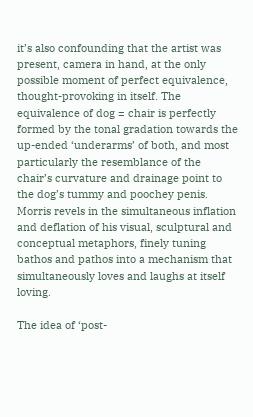it’s also confounding that the artist was present, camera in hand, at the only possible moment of perfect equivalence, thought-provoking in itself. The equivalence of dog = chair is perfectly formed by the tonal gradation towards the up-ended ‘underarms’ of both, and most particularly the resemblance of the chair’s curvature and drainage point to the dog’s tummy and poochey penis. Morris revels in the simultaneous inflation and deflation of his visual, sculptural and conceptual metaphors, finely tuning bathos and pathos into a mechanism that simultaneously loves and laughs at itself loving.

The idea of ‘post-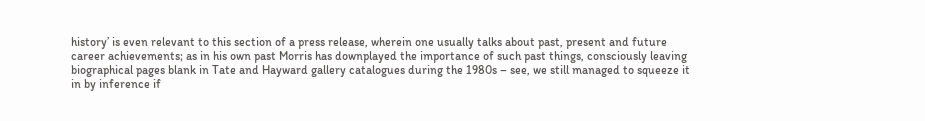history’ is even relevant to this section of a press release, wherein one usually talks about past, present and future career achievements; as in his own past Morris has downplayed the importance of such past things, consciously leaving biographical pages blank in Tate and Hayward gallery catalogues during the 1980s – see, we still managed to squeeze it in by inference if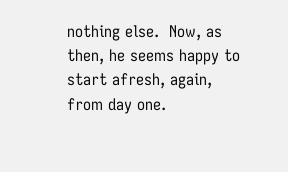nothing else.  Now, as then, he seems happy to start afresh, again, from day one.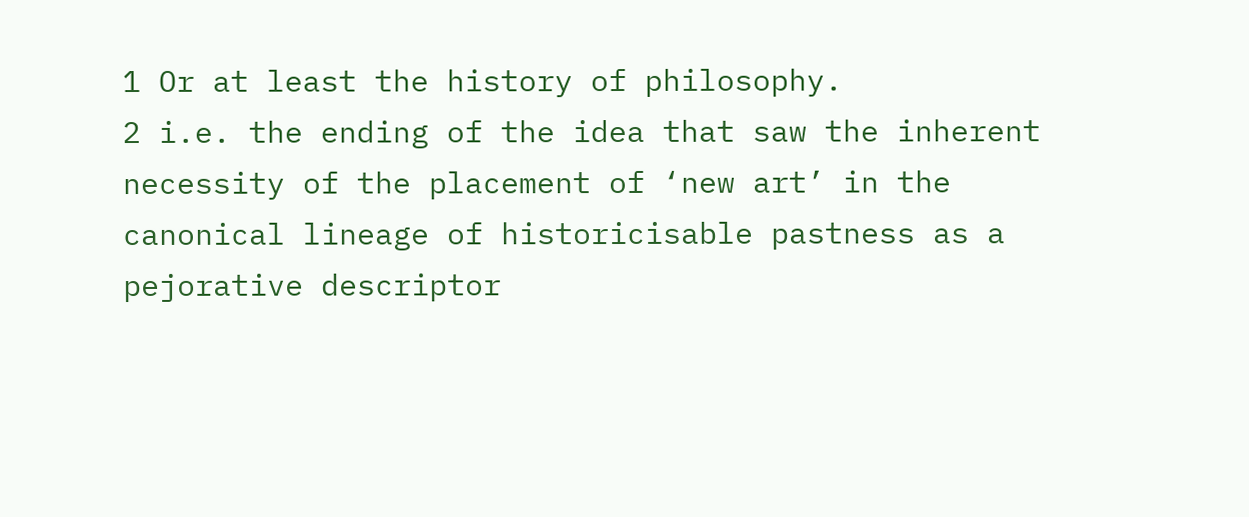1 Or at least the history of philosophy.
2 i.e. the ending of the idea that saw the inherent necessity of the placement of ‘new art’ in the canonical lineage of historicisable pastness as a pejorative descriptor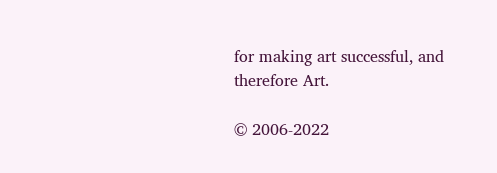for making art successful, and therefore Art.

© 2006-2022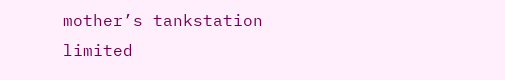mother’s tankstation limited